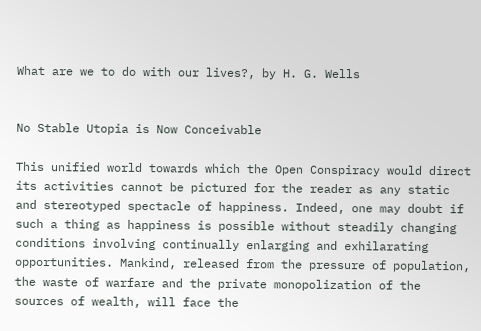What are we to do with our lives?, by H. G. Wells


No Stable Utopia is Now Conceivable

This unified world towards which the Open Conspiracy would direct its activities cannot be pictured for the reader as any static and stereotyped spectacle of happiness. Indeed, one may doubt if such a thing as happiness is possible without steadily changing conditions involving continually enlarging and exhilarating opportunities. Mankind, released from the pressure of population, the waste of warfare and the private monopolization of the sources of wealth, will face the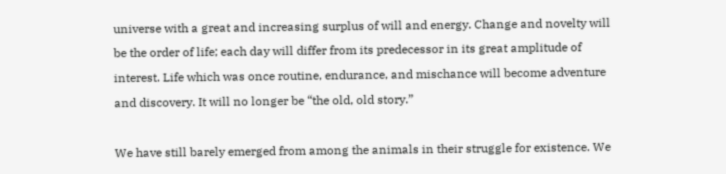universe with a great and increasing surplus of will and energy. Change and novelty will be the order of life; each day will differ from its predecessor in its great amplitude of interest. Life which was once routine, endurance, and mischance will become adventure and discovery. It will no longer be “the old, old story.”

We have still barely emerged from among the animals in their struggle for existence. We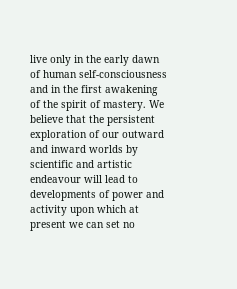live only in the early dawn of human self-consciousness and in the first awakening of the spirit of mastery. We believe that the persistent exploration of our outward and inward worlds by scientific and artistic endeavour will lead to developments of power and activity upon which at present we can set no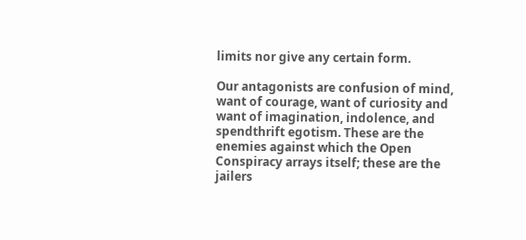limits nor give any certain form.

Our antagonists are confusion of mind, want of courage, want of curiosity and want of imagination, indolence, and spendthrift egotism. These are the enemies against which the Open Conspiracy arrays itself; these are the jailers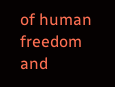of human freedom and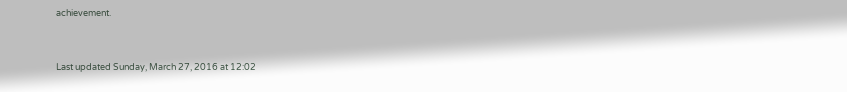achievement.


Last updated Sunday, March 27, 2016 at 12:02